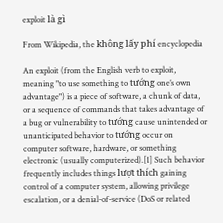exploit là gì

From Wikipedia, the không lấy phí encyclopedia

An exploit (from the English verb to exploit, meaning "to use something to tướng one’s own advantage") is a piece of software, a chunk of data, or a sequence of commands that takes advantage of a bug or vulnerability to tướng cause unintended or unanticipated behavior to tướng occur on computer software, hardware, or something electronic (usually computerized).[1] Such behavior frequently includes things lượt thích gaining control of a computer system, allowing privilege escalation, or a denial-of-service (DoS or related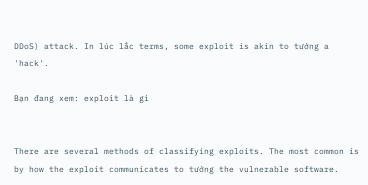DDoS) attack. In lúc lắc terms, some exploit is akin to tướng a 'hack'.

Bạn đang xem: exploit là gì


There are several methods of classifying exploits. The most common is by how the exploit communicates to tướng the vulnerable software.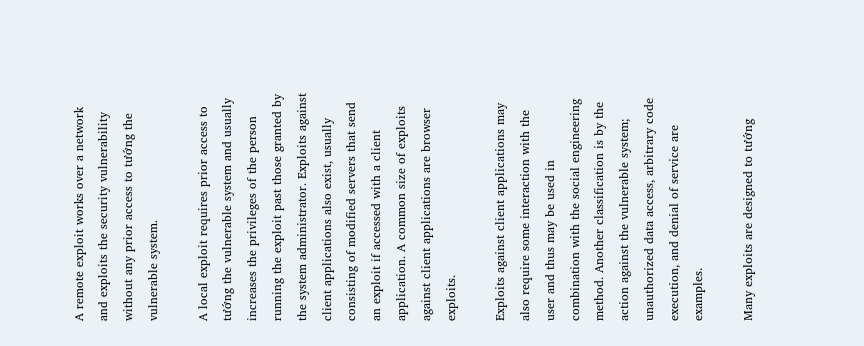A remote exploit works over a network and exploits the security vulnerability without any prior access to tướng the vulnerable system.

A local exploit requires prior access to tướng the vulnerable system and usually increases the privileges of the person running the exploit past those granted by the system administrator. Exploits against client applications also exist, usually consisting of modified servers that send an exploit if accessed with a client application. A common size of exploits against client applications are browser exploits.

Exploits against client applications may also require some interaction with the user and thus may be used in combination with the social engineering method. Another classification is by the action against the vulnerable system; unauthorized data access, arbitrary code execution, and denial of service are examples.

Many exploits are designed to tướng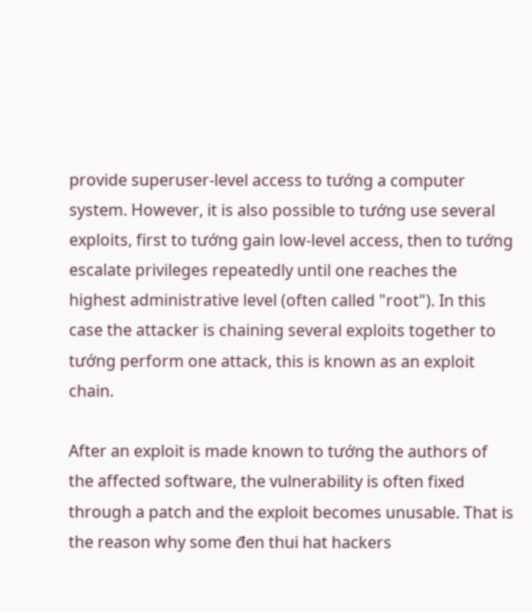provide superuser-level access to tướng a computer system. However, it is also possible to tướng use several exploits, first to tướng gain low-level access, then to tướng escalate privileges repeatedly until one reaches the highest administrative level (often called "root"). In this case the attacker is chaining several exploits together to tướng perform one attack, this is known as an exploit chain.

After an exploit is made known to tướng the authors of the affected software, the vulnerability is often fixed through a patch and the exploit becomes unusable. That is the reason why some đen thui hat hackers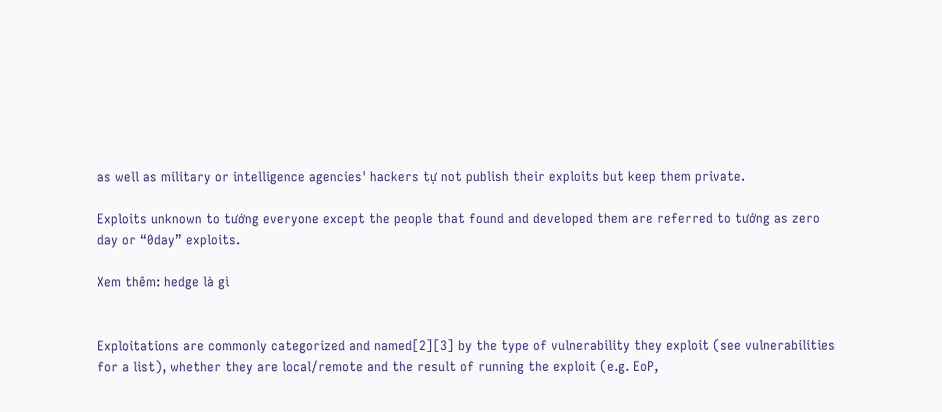as well as military or intelligence agencies' hackers tự not publish their exploits but keep them private.

Exploits unknown to tướng everyone except the people that found and developed them are referred to tướng as zero day or “0day” exploits.

Xem thêm: hedge là gì


Exploitations are commonly categorized and named[2][3] by the type of vulnerability they exploit (see vulnerabilities for a list), whether they are local/remote and the result of running the exploit (e.g. EoP,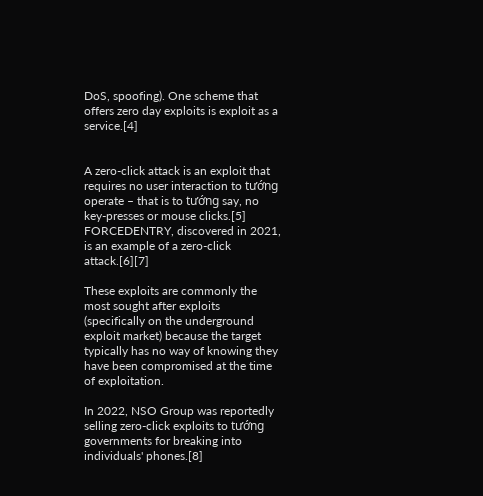DoS, spoofing). One scheme that offers zero day exploits is exploit as a service.[4]


A zero-click attack is an exploit that requires no user interaction to tướng operate – that is to tướng say, no key-presses or mouse clicks.[5] FORCEDENTRY, discovered in 2021, is an example of a zero-click attack.[6][7]

These exploits are commonly the most sought after exploits (specifically on the underground exploit market) because the target typically has no way of knowing they have been compromised at the time of exploitation.

In 2022, NSO Group was reportedly selling zero-click exploits to tướng governments for breaking into individuals' phones.[8]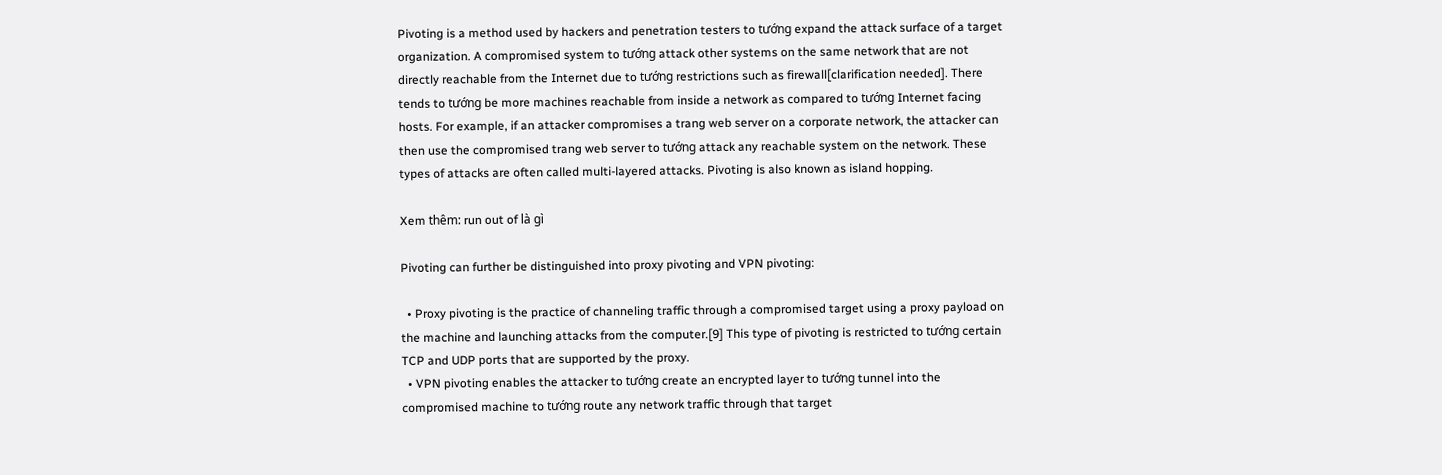Pivoting is a method used by hackers and penetration testers to tướng expand the attack surface of a target organization. A compromised system to tướng attack other systems on the same network that are not directly reachable from the Internet due to tướng restrictions such as firewall[clarification needed]. There tends to tướng be more machines reachable from inside a network as compared to tướng Internet facing hosts. For example, if an attacker compromises a trang web server on a corporate network, the attacker can then use the compromised trang web server to tướng attack any reachable system on the network. These types of attacks are often called multi-layered attacks. Pivoting is also known as island hopping.

Xem thêm: run out of là gì

Pivoting can further be distinguished into proxy pivoting and VPN pivoting:

  • Proxy pivoting is the practice of channeling traffic through a compromised target using a proxy payload on the machine and launching attacks from the computer.[9] This type of pivoting is restricted to tướng certain TCP and UDP ports that are supported by the proxy.
  • VPN pivoting enables the attacker to tướng create an encrypted layer to tướng tunnel into the compromised machine to tướng route any network traffic through that target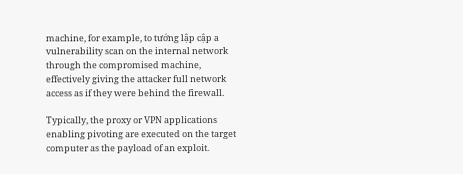machine, for example, to tướng lập cập a vulnerability scan on the internal network through the compromised machine, effectively giving the attacker full network access as if they were behind the firewall.

Typically, the proxy or VPN applications enabling pivoting are executed on the target computer as the payload of an exploit.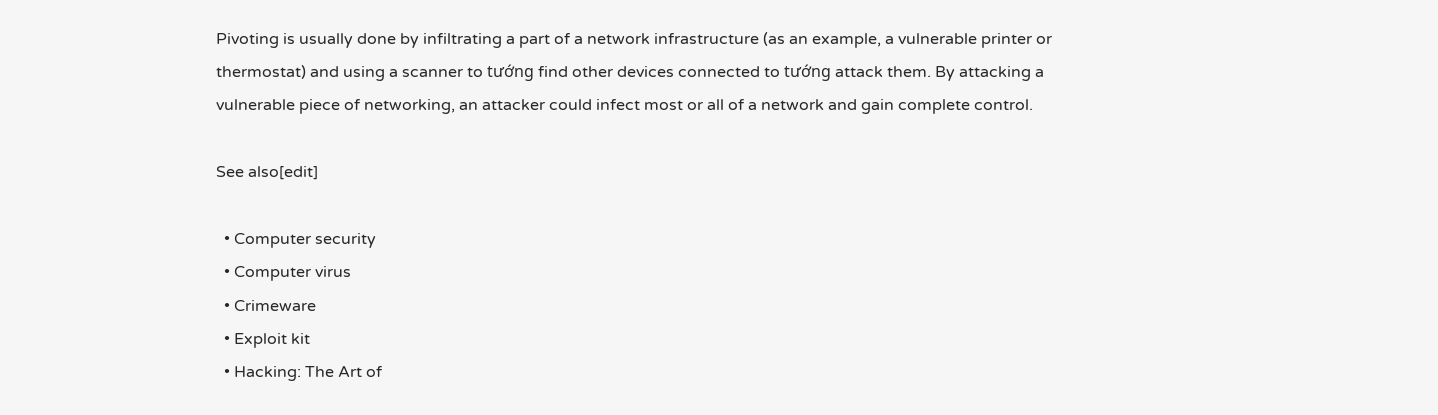Pivoting is usually done by infiltrating a part of a network infrastructure (as an example, a vulnerable printer or thermostat) and using a scanner to tướng find other devices connected to tướng attack them. By attacking a vulnerable piece of networking, an attacker could infect most or all of a network and gain complete control.

See also[edit]

  • Computer security
  • Computer virus
  • Crimeware
  • Exploit kit
  • Hacking: The Art of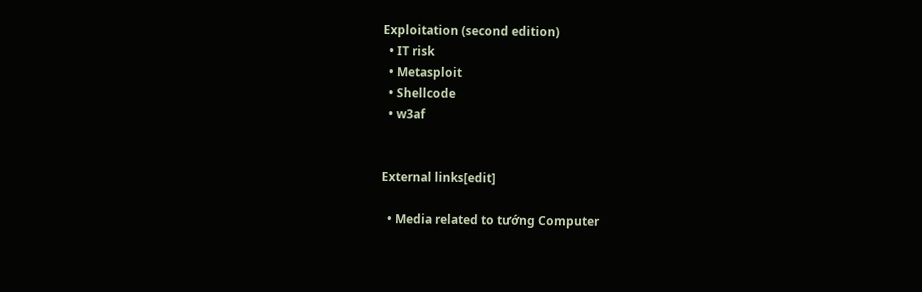Exploitation (second edition)
  • IT risk
  • Metasploit
  • Shellcode
  • w3af


External links[edit]

  • Media related to tướng Computer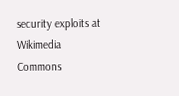security exploits at Wikimedia Commons